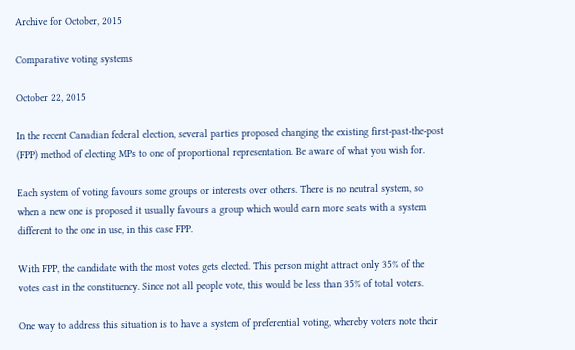Archive for October, 2015

Comparative voting systems

October 22, 2015

In the recent Canadian federal election, several parties proposed changing the existing first-past-the-post (FPP) method of electing MPs to one of proportional representation. Be aware of what you wish for.

Each system of voting favours some groups or interests over others. There is no neutral system, so when a new one is proposed it usually favours a group which would earn more seats with a system different to the one in use, in this case FPP.

With FPP, the candidate with the most votes gets elected. This person might attract only 35% of the votes cast in the constituency. Since not all people vote, this would be less than 35% of total voters.

One way to address this situation is to have a system of preferential voting, whereby voters note their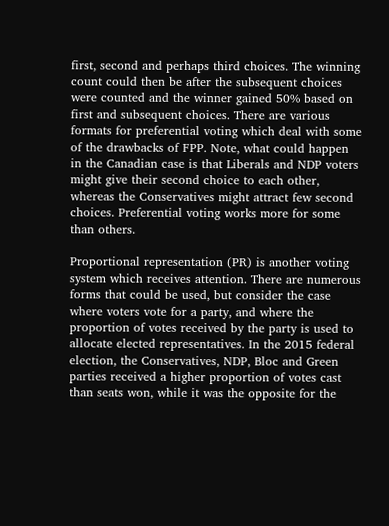first, second and perhaps third choices. The winning count could then be after the subsequent choices were counted and the winner gained 50% based on first and subsequent choices. There are various formats for preferential voting which deal with some of the drawbacks of FPP. Note, what could happen in the Canadian case is that Liberals and NDP voters might give their second choice to each other, whereas the Conservatives might attract few second choices. Preferential voting works more for some than others.

Proportional representation (PR) is another voting system which receives attention. There are numerous forms that could be used, but consider the case where voters vote for a party, and where the proportion of votes received by the party is used to allocate elected representatives. In the 2015 federal election, the Conservatives, NDP, Bloc and Green parties received a higher proportion of votes cast than seats won, while it was the opposite for the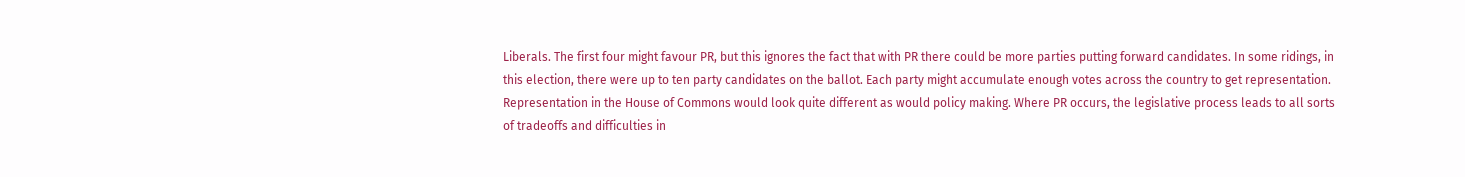Liberals. The first four might favour PR, but this ignores the fact that with PR there could be more parties putting forward candidates. In some ridings, in this election, there were up to ten party candidates on the ballot. Each party might accumulate enough votes across the country to get representation. Representation in the House of Commons would look quite different as would policy making. Where PR occurs, the legislative process leads to all sorts of tradeoffs and difficulties in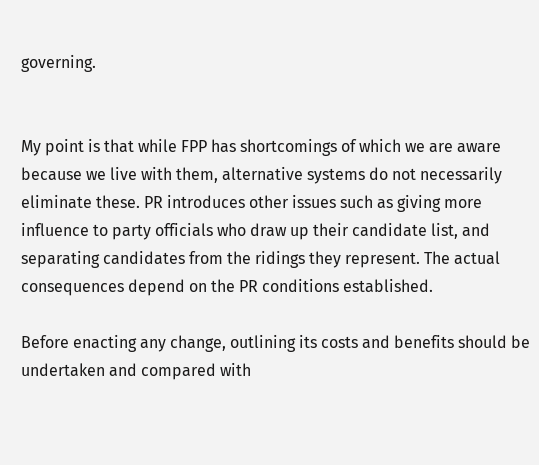governing.


My point is that while FPP has shortcomings of which we are aware because we live with them, alternative systems do not necessarily eliminate these. PR introduces other issues such as giving more influence to party officials who draw up their candidate list, and separating candidates from the ridings they represent. The actual consequences depend on the PR conditions established.

Before enacting any change, outlining its costs and benefits should be undertaken and compared with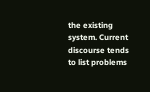the existing system. Current discourse tends to list problems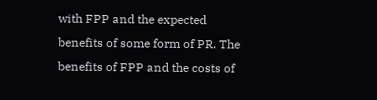with FPP and the expected benefits of some form of PR. The benefits of FPP and the costs of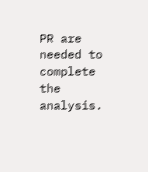PR are needed to complete the analysis.